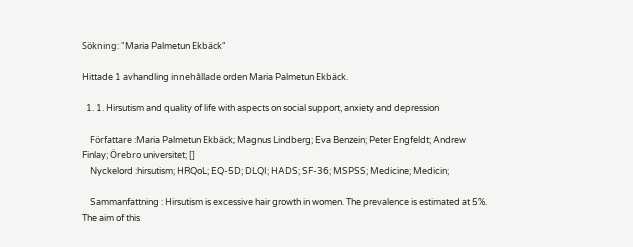Sökning: "Maria Palmetun Ekbäck"

Hittade 1 avhandling innehållade orden Maria Palmetun Ekbäck.

  1. 1. Hirsutism and quality of life with aspects on social support, anxiety and depression

    Författare :Maria Palmetun Ekbäck; Magnus Lindberg; Eva Benzein; Peter Engfeldt; Andrew Finlay; Örebro universitet; []
    Nyckelord :hirsutism; HRQoL; EQ-5D; DLQI; HADS; SF-36; MSPSS; Medicine; Medicin;

    Sammanfattning : Hirsutism is excessive hair growth in women. The prevalence is estimated at 5%. The aim of this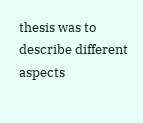thesis was to describe different aspects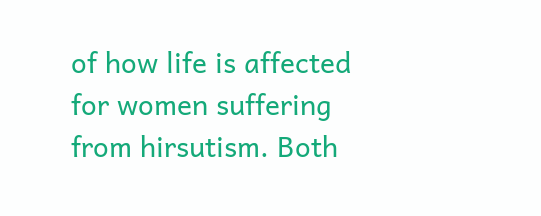of how life is affected for women suffering from hirsutism. Both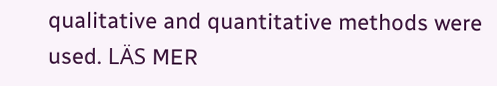qualitative and quantitative methods were used. LÄS MER